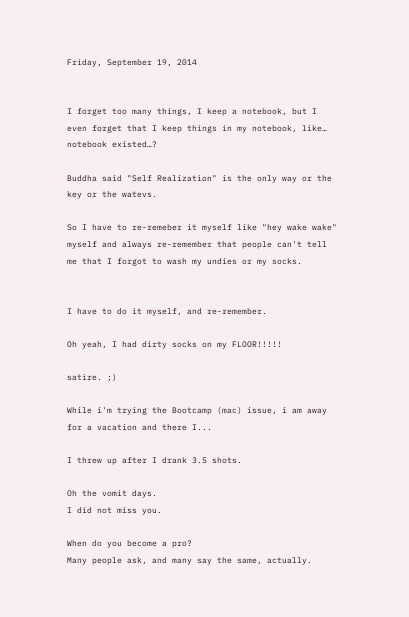Friday, September 19, 2014


I forget too many things, I keep a notebook, but I even forget that I keep things in my notebook, like… notebook existed…?

Buddha said "Self Realization" is the only way or the key or the watevs.

So I have to re-remeber it myself like "hey wake wake" myself and always re-remember that people can't tell me that I forgot to wash my undies or my socks.


I have to do it myself, and re-remember.

Oh yeah, I had dirty socks on my FLOOR!!!!!

satire. ;)

While i'm trying the Bootcamp (mac) issue, i am away for a vacation and there I...

I threw up after I drank 3.5 shots.

Oh the vomit days.
I did not miss you.

When do you become a pro?
Many people ask, and many say the same, actually.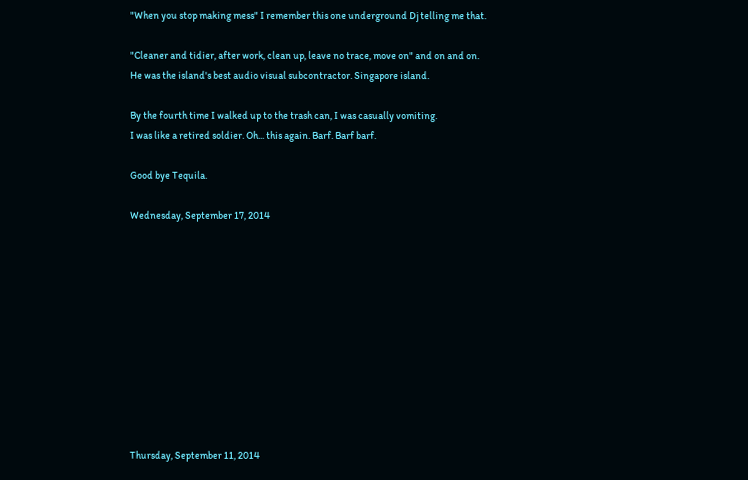"When you stop making mess" I remember this one underground Dj telling me that.

"Cleaner and tidier, after work, clean up, leave no trace, move on" and on and on.
He was the island's best audio visual subcontractor. Singapore island.

By the fourth time I walked up to the trash can, I was casually vomiting.
I was like a retired soldier. Oh... this again. Barf. Barf barf.

Good bye Tequila.

Wednesday, September 17, 2014











Thursday, September 11, 2014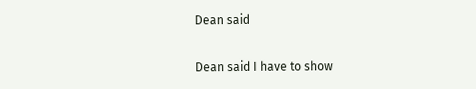Dean said

Dean said I have to show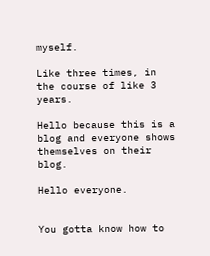myself.

Like three times, in the course of like 3 years.

Hello because this is a blog and everyone shows themselves on their blog.

Hello everyone.


You gotta know how to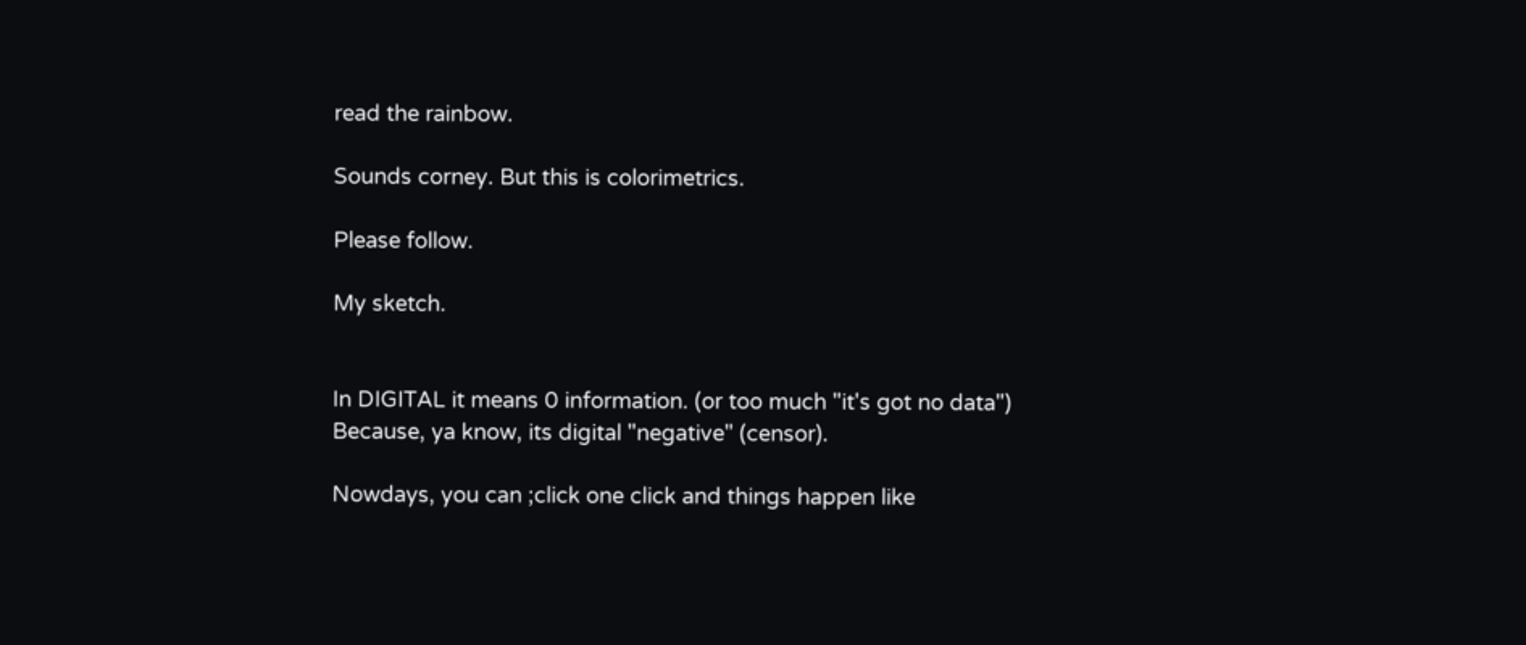read the rainbow.

Sounds corney. But this is colorimetrics.

Please follow.

My sketch.


In DIGITAL it means 0 information. (or too much "it's got no data")
Because, ya know, its digital "negative" (censor).

Nowdays, you can ;click one click and things happen like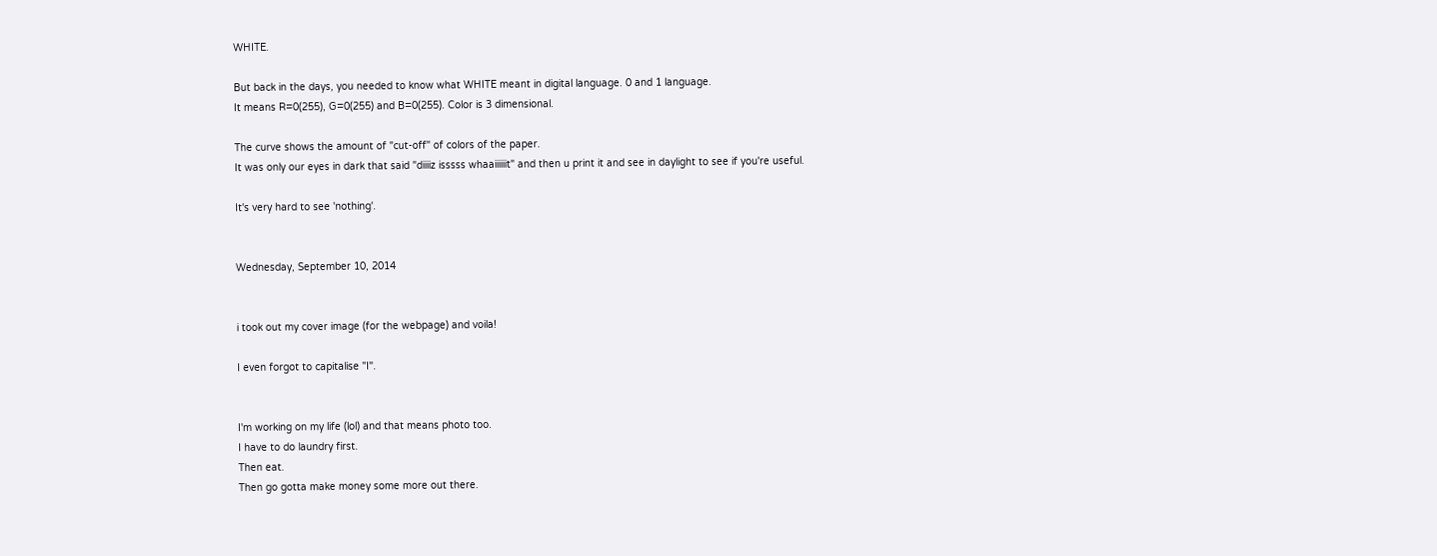WHITE.

But back in the days, you needed to know what WHITE meant in digital language. 0 and 1 language.
It means R=0(255), G=0(255) and B=0(255). Color is 3 dimensional.

The curve shows the amount of "cut-off" of colors of the paper.
It was only our eyes in dark that said "diiiiz isssss whaaiiiiiit" and then u print it and see in daylight to see if you're useful.

It's very hard to see 'nothing'.


Wednesday, September 10, 2014


i took out my cover image (for the webpage) and voila!

I even forgot to capitalise "I".


I'm working on my life (lol) and that means photo too.
I have to do laundry first.
Then eat.
Then go gotta make money some more out there.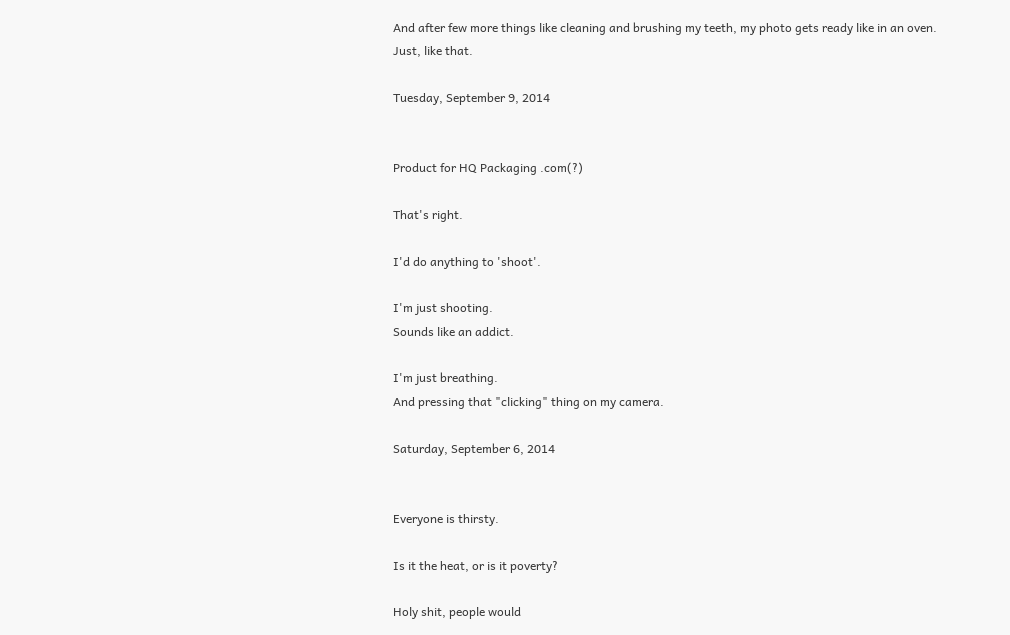And after few more things like cleaning and brushing my teeth, my photo gets ready like in an oven.
Just, like that.

Tuesday, September 9, 2014


Product for HQ Packaging .com(?)

That's right.

I'd do anything to 'shoot'.

I'm just shooting.
Sounds like an addict.

I'm just breathing.
And pressing that "clicking" thing on my camera.

Saturday, September 6, 2014


Everyone is thirsty.

Is it the heat, or is it poverty?

Holy shit, people would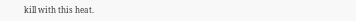kill with this heat.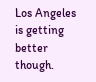Los Angeles is getting better though.